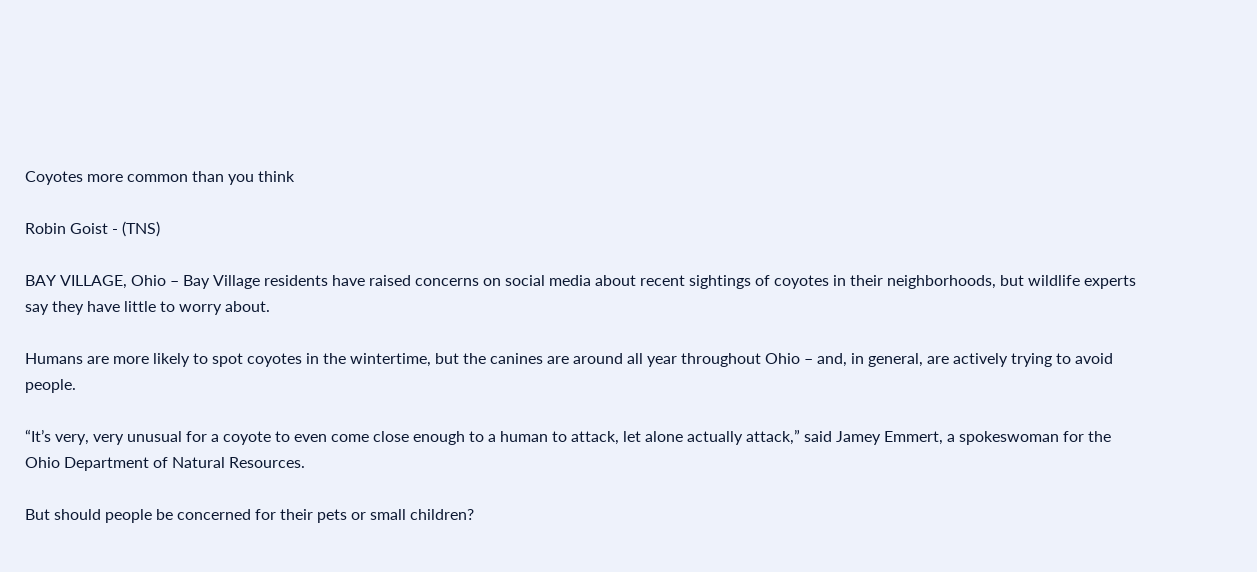Coyotes more common than you think

Robin Goist - (TNS)

BAY VILLAGE, Ohio – Bay Village residents have raised concerns on social media about recent sightings of coyotes in their neighborhoods, but wildlife experts say they have little to worry about.

Humans are more likely to spot coyotes in the wintertime, but the canines are around all year throughout Ohio – and, in general, are actively trying to avoid people.

“It’s very, very unusual for a coyote to even come close enough to a human to attack, let alone actually attack,” said Jamey Emmert, a spokeswoman for the Ohio Department of Natural Resources.

But should people be concerned for their pets or small children?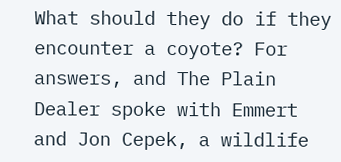What should they do if they encounter a coyote? For answers, and The Plain Dealer spoke with Emmert and Jon Cepek, a wildlife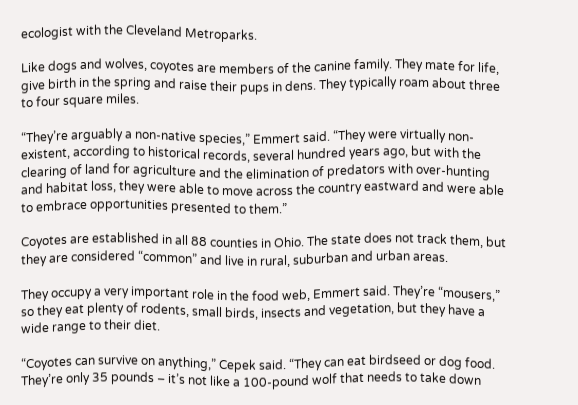ecologist with the Cleveland Metroparks.

Like dogs and wolves, coyotes are members of the canine family. They mate for life, give birth in the spring and raise their pups in dens. They typically roam about three to four square miles.

“They’re arguably a non-native species,” Emmert said. “They were virtually non-existent, according to historical records, several hundred years ago, but with the clearing of land for agriculture and the elimination of predators with over-hunting and habitat loss, they were able to move across the country eastward and were able to embrace opportunities presented to them.”

Coyotes are established in all 88 counties in Ohio. The state does not track them, but they are considered “common” and live in rural, suburban and urban areas.

They occupy a very important role in the food web, Emmert said. They’re “mousers,” so they eat plenty of rodents, small birds, insects and vegetation, but they have a wide range to their diet.

“Coyotes can survive on anything,” Cepek said. “They can eat birdseed or dog food. They’re only 35 pounds – it’s not like a 100-pound wolf that needs to take down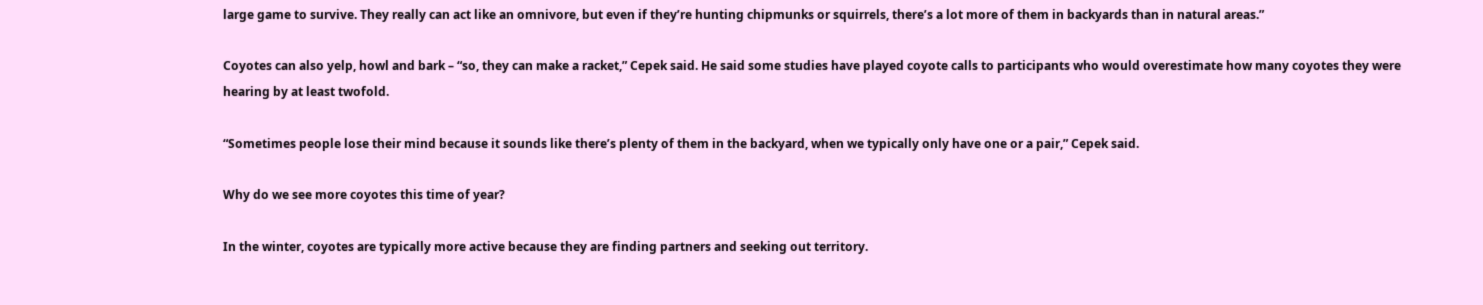large game to survive. They really can act like an omnivore, but even if they’re hunting chipmunks or squirrels, there’s a lot more of them in backyards than in natural areas.”

Coyotes can also yelp, howl and bark – “so, they can make a racket,” Cepek said. He said some studies have played coyote calls to participants who would overestimate how many coyotes they were hearing by at least twofold.

“Sometimes people lose their mind because it sounds like there’s plenty of them in the backyard, when we typically only have one or a pair,” Cepek said.

Why do we see more coyotes this time of year?

In the winter, coyotes are typically more active because they are finding partners and seeking out territory.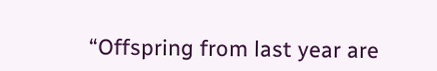“Offspring from last year are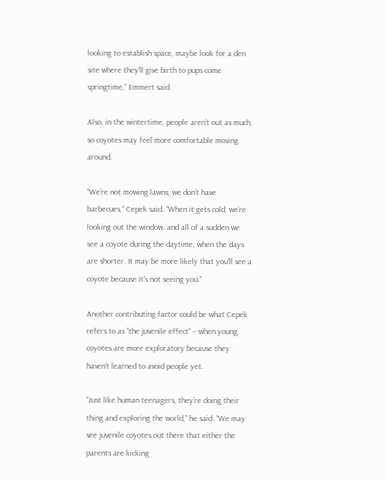looking to establish space, maybe look for a den site where they’ll give birth to pups come springtime,” Emmert said.

Also, in the wintertime, people aren’t out as much, so coyotes may feel more comfortable moving around.

“We’re not mowing lawns, we don’t have barbecues,” Cepek said. “When it gets cold, we’re looking out the window, and all of a sudden we see a coyote during the daytime, when the days are shorter. It may be more likely that you’ll see a coyote because it’s not seeing you.”

Another contributing factor could be what Cepek refers to as “the juvenile effect” – when young coyotes are more exploratory because they haven’t learned to avoid people yet.

“Just like human teenagers, they’re doing their thing and exploring the world,” he said. “We may see juvenile coyotes out there that either the parents are kicking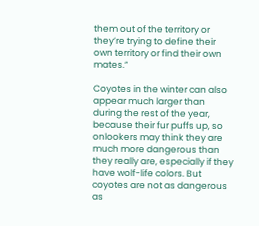them out of the territory or they’re trying to define their own territory or find their own mates.”

Coyotes in the winter can also appear much larger than during the rest of the year, because their fur puffs up, so onlookers may think they are much more dangerous than they really are, especially if they have wolf-life colors. But coyotes are not as dangerous as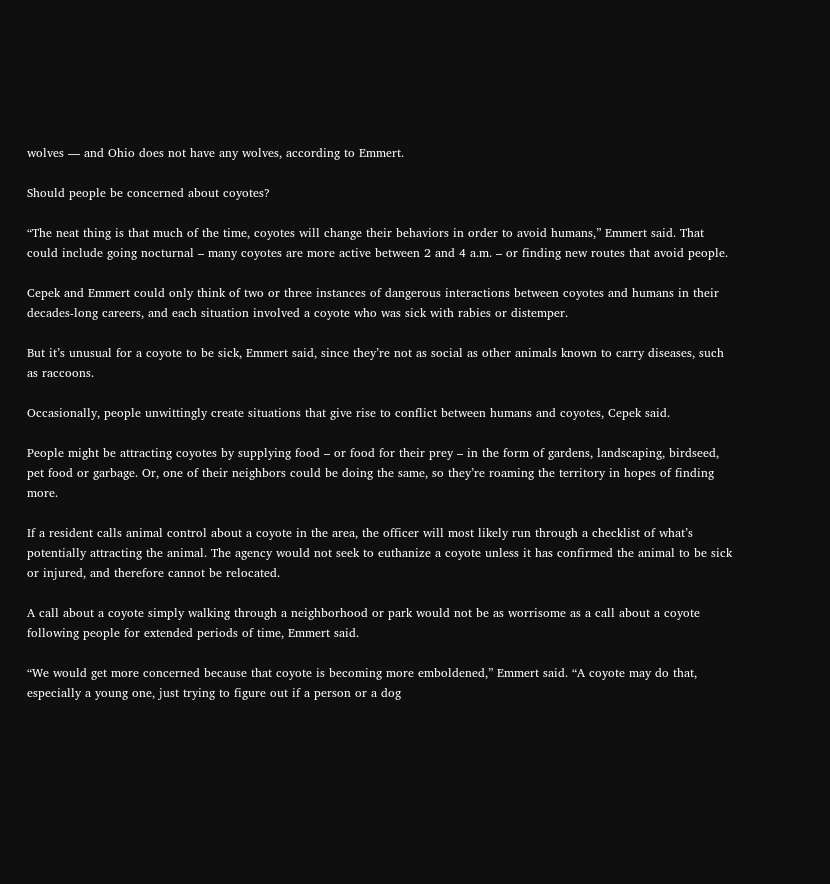wolves — and Ohio does not have any wolves, according to Emmert.

Should people be concerned about coyotes?

“The neat thing is that much of the time, coyotes will change their behaviors in order to avoid humans,” Emmert said. That could include going nocturnal – many coyotes are more active between 2 and 4 a.m. – or finding new routes that avoid people.

Cepek and Emmert could only think of two or three instances of dangerous interactions between coyotes and humans in their decades-long careers, and each situation involved a coyote who was sick with rabies or distemper.

But it’s unusual for a coyote to be sick, Emmert said, since they’re not as social as other animals known to carry diseases, such as raccoons.

Occasionally, people unwittingly create situations that give rise to conflict between humans and coyotes, Cepek said.

People might be attracting coyotes by supplying food – or food for their prey – in the form of gardens, landscaping, birdseed, pet food or garbage. Or, one of their neighbors could be doing the same, so they’re roaming the territory in hopes of finding more.

If a resident calls animal control about a coyote in the area, the officer will most likely run through a checklist of what’s potentially attracting the animal. The agency would not seek to euthanize a coyote unless it has confirmed the animal to be sick or injured, and therefore cannot be relocated.

A call about a coyote simply walking through a neighborhood or park would not be as worrisome as a call about a coyote following people for extended periods of time, Emmert said.

“We would get more concerned because that coyote is becoming more emboldened,” Emmert said. “A coyote may do that, especially a young one, just trying to figure out if a person or a dog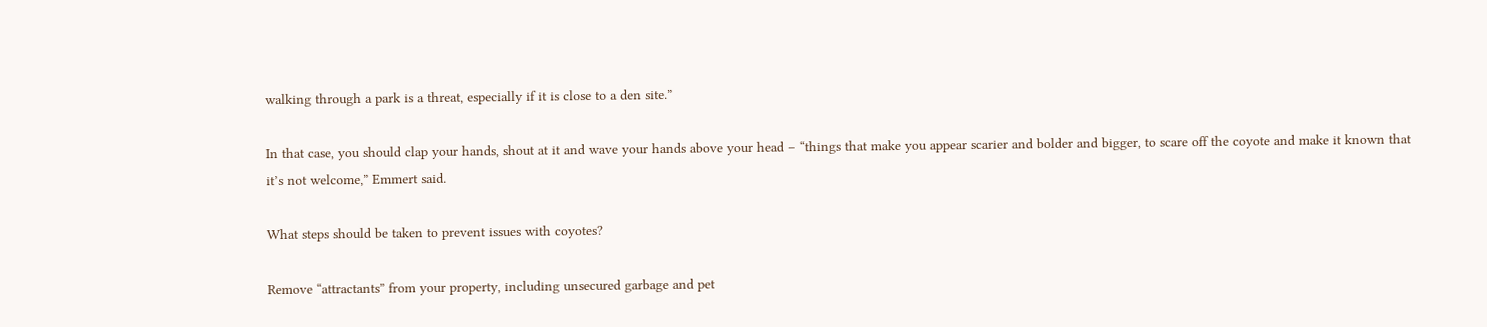walking through a park is a threat, especially if it is close to a den site.”

In that case, you should clap your hands, shout at it and wave your hands above your head – “things that make you appear scarier and bolder and bigger, to scare off the coyote and make it known that it’s not welcome,” Emmert said.

What steps should be taken to prevent issues with coyotes?

Remove “attractants” from your property, including unsecured garbage and pet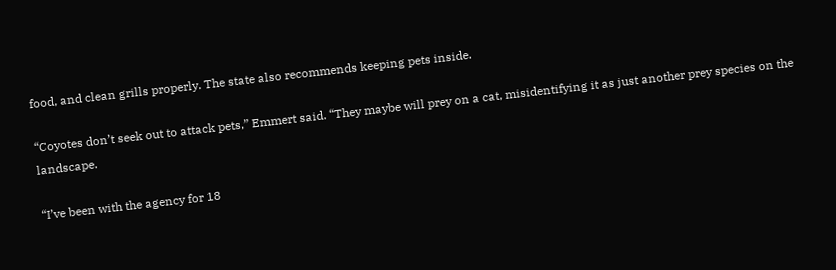food, and clean grills properly. The state also recommends keeping pets inside.

“Coyotes don’t seek out to attack pets,” Emmert said. “They maybe will prey on a cat, misidentifying it as just another prey species on the landscape.

“I’ve been with the agency for 18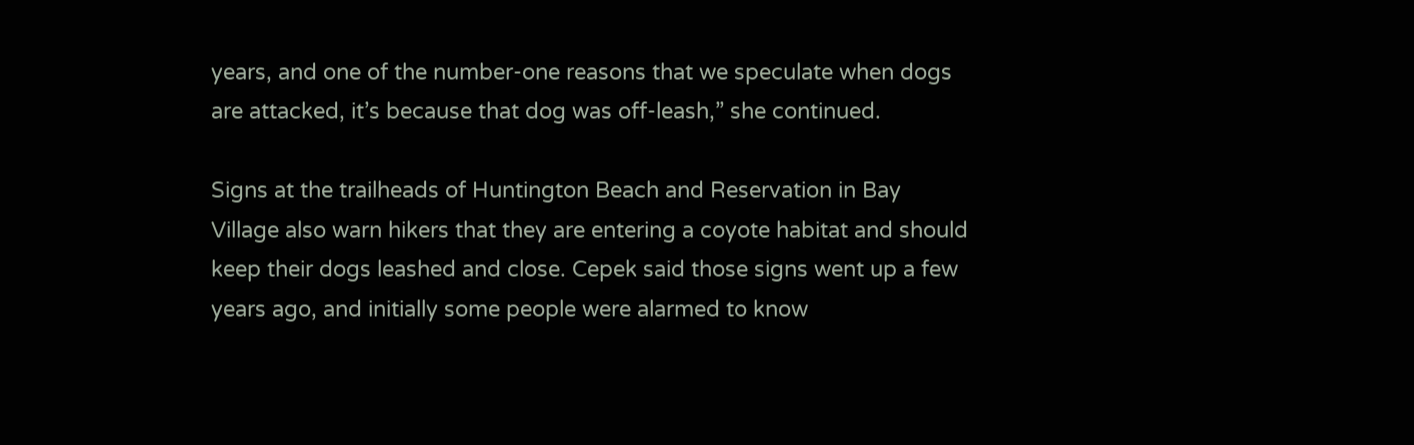years, and one of the number-one reasons that we speculate when dogs are attacked, it’s because that dog was off-leash,” she continued.

Signs at the trailheads of Huntington Beach and Reservation in Bay Village also warn hikers that they are entering a coyote habitat and should keep their dogs leashed and close. Cepek said those signs went up a few years ago, and initially some people were alarmed to know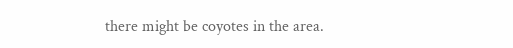there might be coyotes in the area.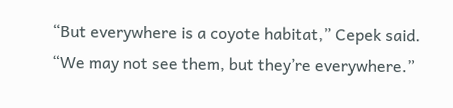“But everywhere is a coyote habitat,” Cepek said. “We may not see them, but they’re everywhere.”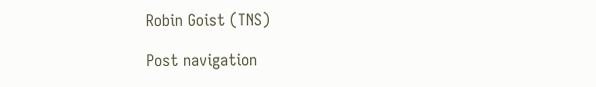Robin Goist (TNS)

Post navigation